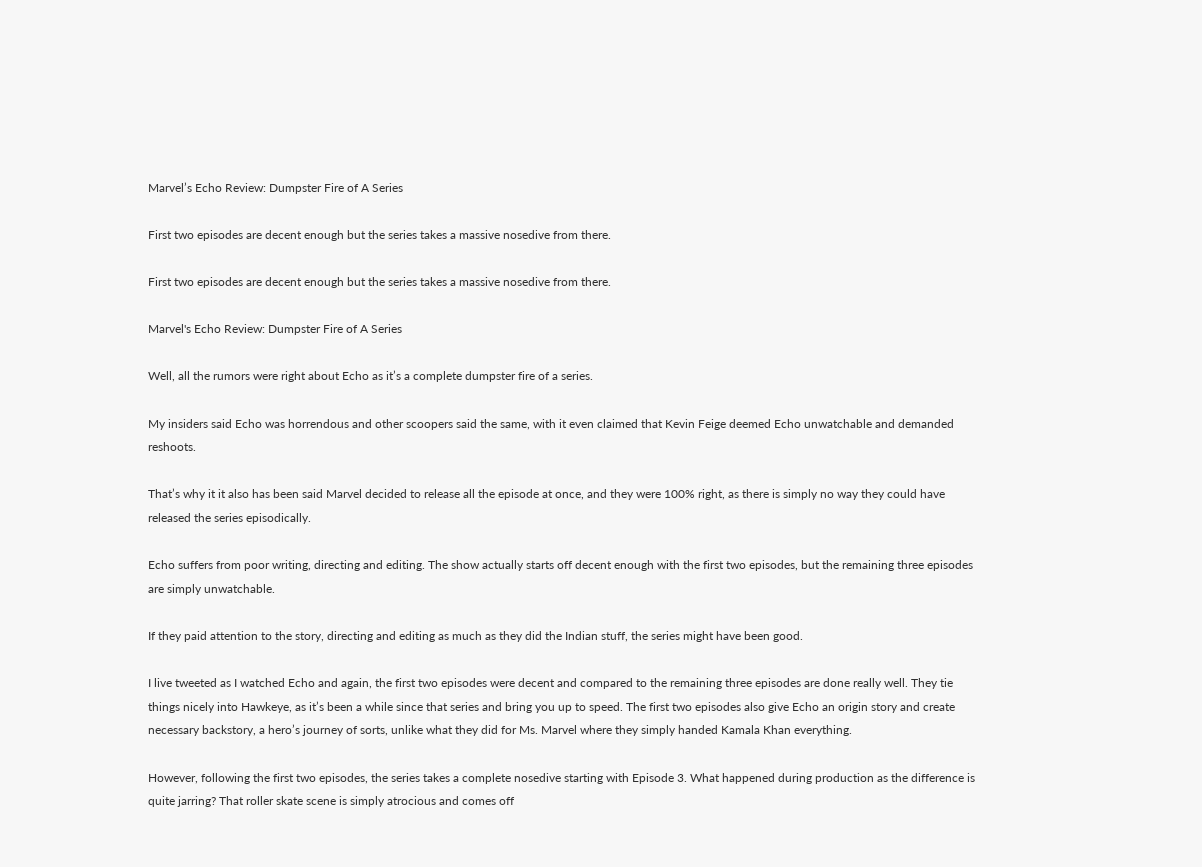Marvel’s Echo Review: Dumpster Fire of A Series

First two episodes are decent enough but the series takes a massive nosedive from there.

First two episodes are decent enough but the series takes a massive nosedive from there.

Marvel's Echo Review: Dumpster Fire of A Series

Well, all the rumors were right about Echo as it’s a complete dumpster fire of a series.

My insiders said Echo was horrendous and other scoopers said the same, with it even claimed that Kevin Feige deemed Echo unwatchable and demanded reshoots.

That’s why it it also has been said Marvel decided to release all the episode at once, and they were 100% right, as there is simply no way they could have released the series episodically.

Echo suffers from poor writing, directing and editing. The show actually starts off decent enough with the first two episodes, but the remaining three episodes are simply unwatchable.

If they paid attention to the story, directing and editing as much as they did the Indian stuff, the series might have been good.

I live tweeted as I watched Echo and again, the first two episodes were decent and compared to the remaining three episodes are done really well. They tie things nicely into Hawkeye, as it’s been a while since that series and bring you up to speed. The first two episodes also give Echo an origin story and create necessary backstory, a hero’s journey of sorts, unlike what they did for Ms. Marvel where they simply handed Kamala Khan everything.

However, following the first two episodes, the series takes a complete nosedive starting with Episode 3. What happened during production as the difference is quite jarring? That roller skate scene is simply atrocious and comes off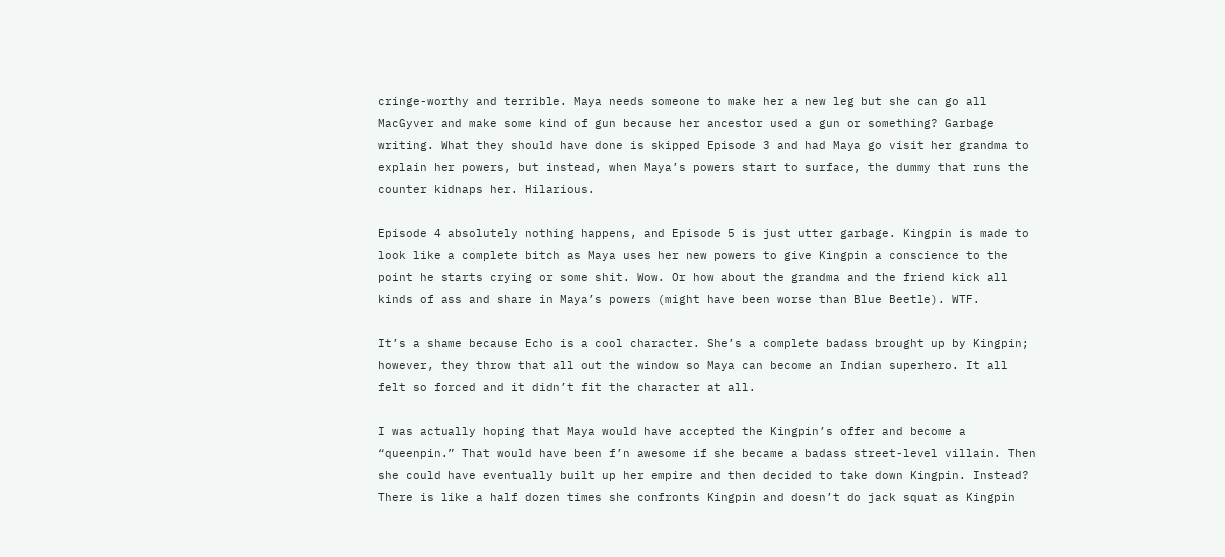cringe-worthy and terrible. Maya needs someone to make her a new leg but she can go all MacGyver and make some kind of gun because her ancestor used a gun or something? Garbage writing. What they should have done is skipped Episode 3 and had Maya go visit her grandma to explain her powers, but instead, when Maya’s powers start to surface, the dummy that runs the counter kidnaps her. Hilarious.

Episode 4 absolutely nothing happens, and Episode 5 is just utter garbage. Kingpin is made to look like a complete bitch as Maya uses her new powers to give Kingpin a conscience to the point he starts crying or some shit. Wow. Or how about the grandma and the friend kick all kinds of ass and share in Maya’s powers (might have been worse than Blue Beetle). WTF.

It’s a shame because Echo is a cool character. She’s a complete badass brought up by Kingpin; however, they throw that all out the window so Maya can become an Indian superhero. It all felt so forced and it didn’t fit the character at all.

I was actually hoping that Maya would have accepted the Kingpin’s offer and become a “queenpin.” That would have been f’n awesome if she became a badass street-level villain. Then she could have eventually built up her empire and then decided to take down Kingpin. Instead? There is like a half dozen times she confronts Kingpin and doesn’t do jack squat as Kingpin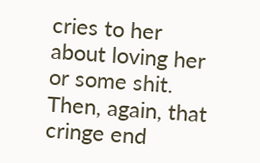cries to her about loving her or some shit. Then, again, that cringe end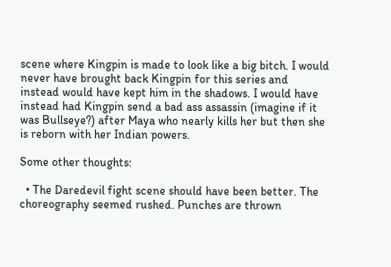scene where Kingpin is made to look like a big bitch. I would never have brought back Kingpin for this series and instead would have kept him in the shadows. I would have instead had Kingpin send a bad ass assassin (imagine if it was Bullseye?) after Maya who nearly kills her but then she is reborn with her Indian powers.

Some other thoughts:

  • The Daredevil fight scene should have been better. The choreography seemed rushed. Punches are thrown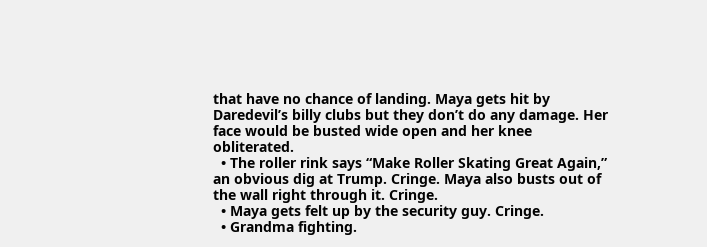that have no chance of landing. Maya gets hit by Daredevil’s billy clubs but they don’t do any damage. Her face would be busted wide open and her knee obliterated.
  • The roller rink says “Make Roller Skating Great Again,” an obvious dig at Trump. Cringe. Maya also busts out of the wall right through it. Cringe.
  • Maya gets felt up by the security guy. Cringe.
  • Grandma fighting.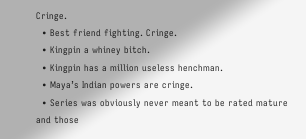Cringe.
  • Best friend fighting. Cringe.
  • Kingpin a whiney bitch.
  • Kingpin has a million useless henchman.
  • Maya’s Indian powers are cringe.
  • Series was obviously never meant to be rated mature and those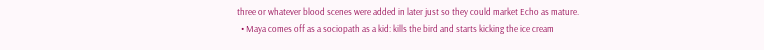three or whatever blood scenes were added in later just so they could market Echo as mature.
  • Maya comes off as a sociopath as a kid: kills the bird and starts kicking the ice cream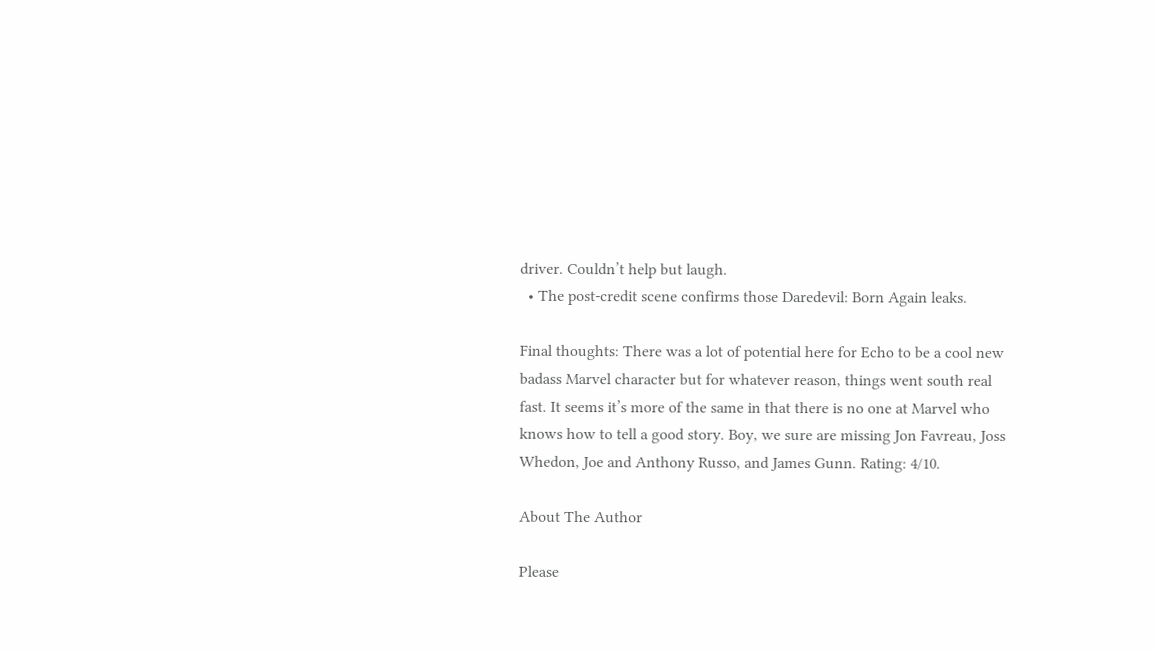driver. Couldn’t help but laugh.
  • The post-credit scene confirms those Daredevil: Born Again leaks.

Final thoughts: There was a lot of potential here for Echo to be a cool new badass Marvel character but for whatever reason, things went south real fast. It seems it’s more of the same in that there is no one at Marvel who knows how to tell a good story. Boy, we sure are missing Jon Favreau, Joss Whedon, Joe and Anthony Russo, and James Gunn. Rating: 4/10.

About The Author

Please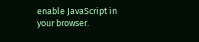enable JavaScript in your browser.